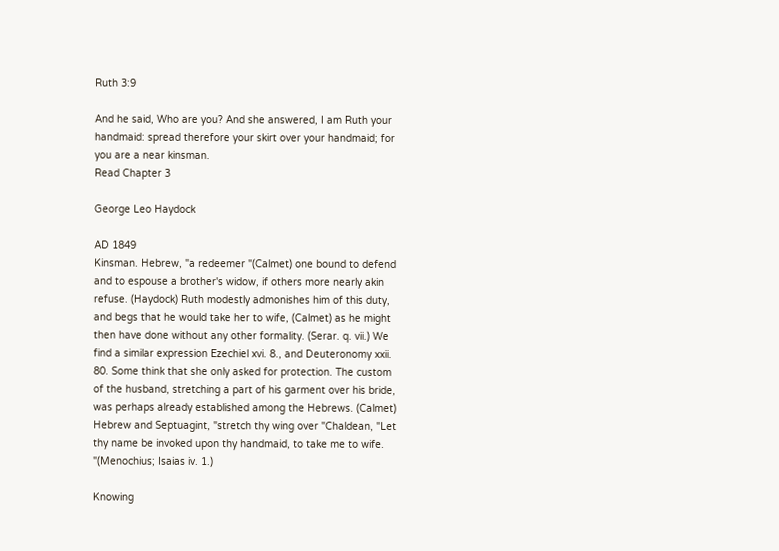Ruth 3:9

And he said, Who are you? And she answered, I am Ruth your handmaid: spread therefore your skirt over your handmaid; for you are a near kinsman.
Read Chapter 3

George Leo Haydock

AD 1849
Kinsman. Hebrew, "a redeemer "(Calmet) one bound to defend and to espouse a brother's widow, if others more nearly akin refuse. (Haydock) Ruth modestly admonishes him of this duty, and begs that he would take her to wife, (Calmet) as he might then have done without any other formality. (Serar. q. vii.) We find a similar expression Ezechiel xvi. 8., and Deuteronomy xxii. 80. Some think that she only asked for protection. The custom of the husband, stretching a part of his garment over his bride, was perhaps already established among the Hebrews. (Calmet) Hebrew and Septuagint, "stretch thy wing over "Chaldean, "Let thy name be invoked upon thy handmaid, to take me to wife. "(Menochius; Isaias iv. 1.)

Knowing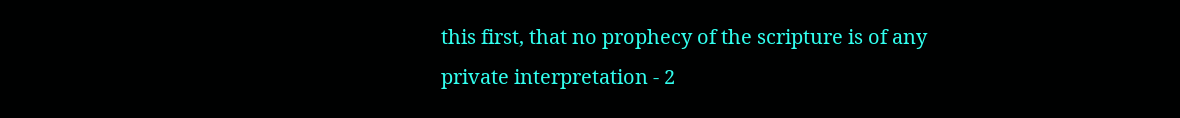this first, that no prophecy of the scripture is of any private interpretation - 2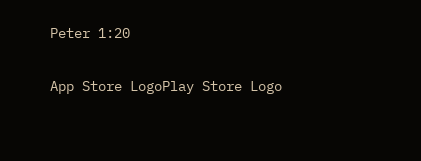Peter 1:20

App Store LogoPlay Store Logo